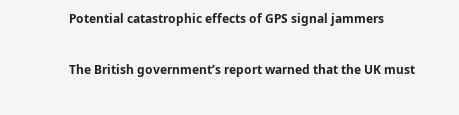Potential catastrophic effects of GPS signal jammers

The British government’s report warned that the UK must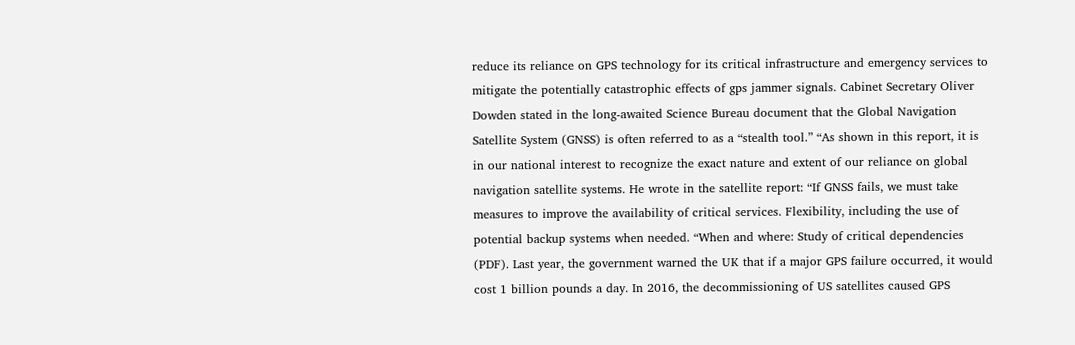reduce its reliance on GPS technology for its critical infrastructure and emergency services to mitigate the potentially catastrophic effects of gps jammer signals. Cabinet Secretary Oliver Dowden stated in the long-awaited Science Bureau document that the Global Navigation Satellite System (GNSS) is often referred to as a “stealth tool.” “As shown in this report, it is in our national interest to recognize the exact nature and extent of our reliance on global navigation satellite systems. He wrote in the satellite report: “If GNSS fails, we must take measures to improve the availability of critical services. Flexibility, including the use of potential backup systems when needed. “When and where: Study of critical dependencies (PDF). Last year, the government warned the UK that if a major GPS failure occurred, it would cost 1 billion pounds a day. In 2016, the decommissioning of US satellites caused GPS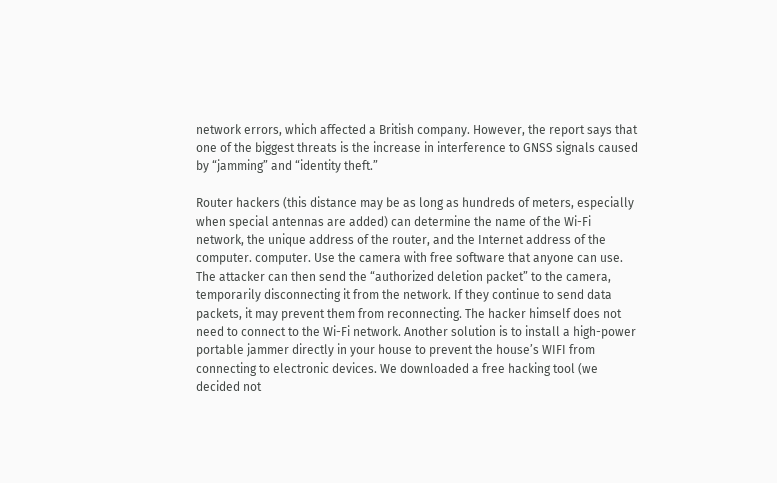network errors, which affected a British company. However, the report says that one of the biggest threats is the increase in interference to GNSS signals caused by “jamming” and “identity theft.”

Router hackers (this distance may be as long as hundreds of meters, especially when special antennas are added) can determine the name of the Wi-Fi network, the unique address of the router, and the Internet address of the computer. computer. Use the camera with free software that anyone can use. The attacker can then send the “authorized deletion packet” to the camera, temporarily disconnecting it from the network. If they continue to send data packets, it may prevent them from reconnecting. The hacker himself does not need to connect to the Wi-Fi network. Another solution is to install a high-power portable jammer directly in your house to prevent the house’s WIFI from connecting to electronic devices. We downloaded a free hacking tool (we decided not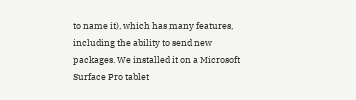to name it), which has many features, including the ability to send new packages. We installed it on a Microsoft Surface Pro tablet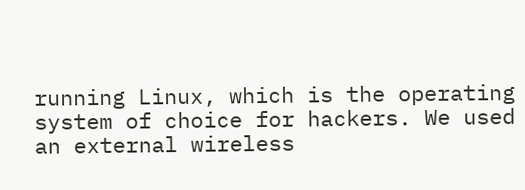running Linux, which is the operating system of choice for hackers. We used an external wireless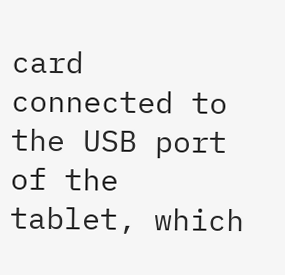card connected to the USB port of the tablet, which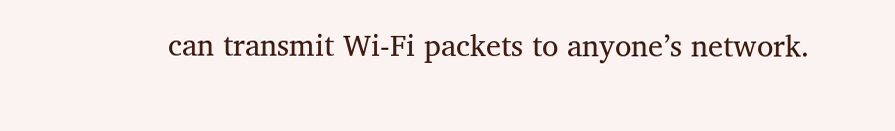can transmit Wi-Fi packets to anyone’s network.